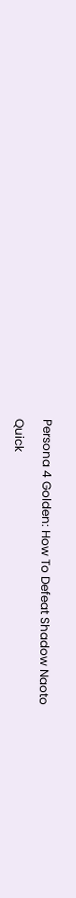Persona 4 Golden: How To Defeat Shadow Naoto

Quick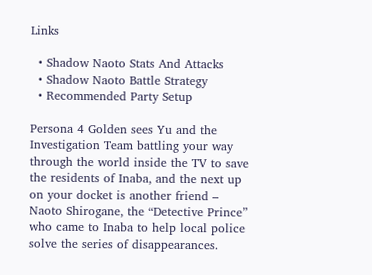Links

  • Shadow Naoto Stats And Attacks
  • Shadow Naoto Battle Strategy
  • Recommended Party Setup

Persona 4 Golden sees Yu and the Investigation Team battling your way through the world inside the TV to save the residents of Inaba, and the next up on your docket is another friend – Naoto Shirogane, the “Detective Prince” who came to Inaba to help local police solve the series of disappearances.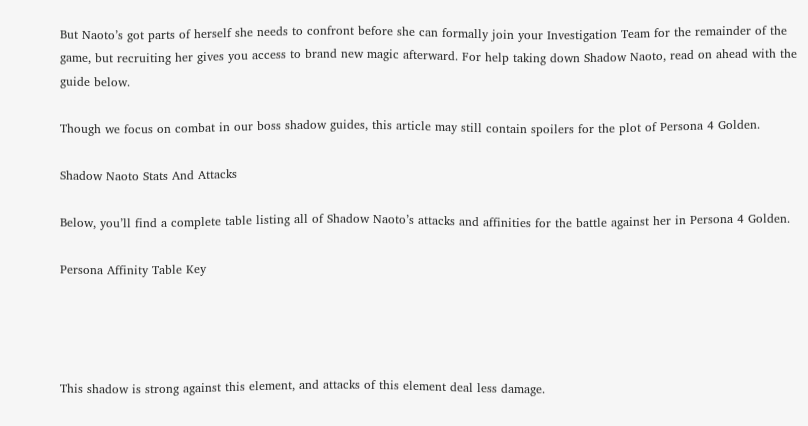But Naoto’s got parts of herself she needs to confront before she can formally join your Investigation Team for the remainder of the game, but recruiting her gives you access to brand new magic afterward. For help taking down Shadow Naoto, read on ahead with the guide below.

Though we focus on combat in our boss shadow guides, this article may still contain spoilers for the plot of Persona 4 Golden.

Shadow Naoto Stats And Attacks

Below, you’ll find a complete table listing all of Shadow Naoto’s attacks and affinities for the battle against her in Persona 4 Golden.

Persona Affinity Table Key




This shadow is strong against this element, and attacks of this element deal less damage.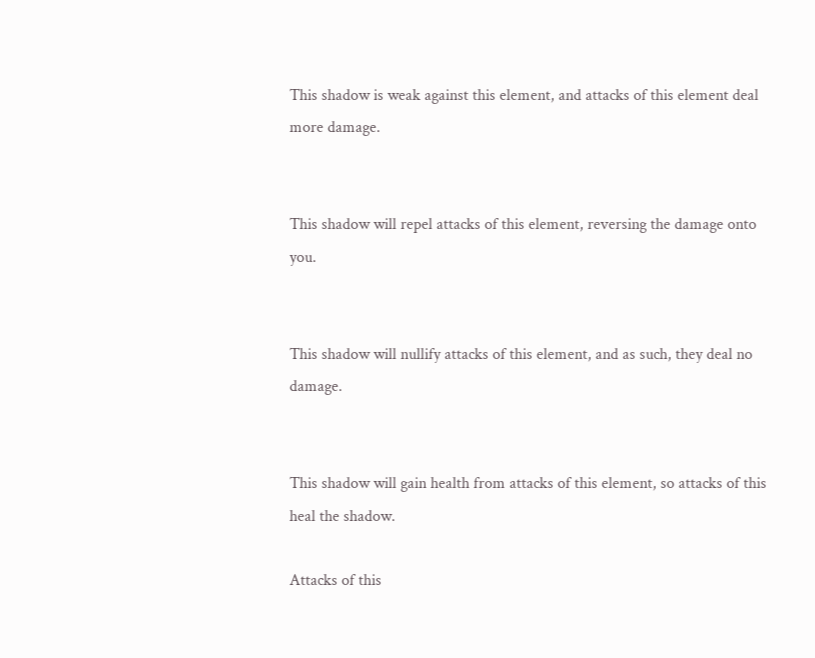This shadow is weak against this element, and attacks of this element deal more damage.


This shadow will repel attacks of this element, reversing the damage onto you.


This shadow will nullify attacks of this element, and as such, they deal no damage.


This shadow will gain health from attacks of this element, so attacks of this heal the shadow.

Attacks of this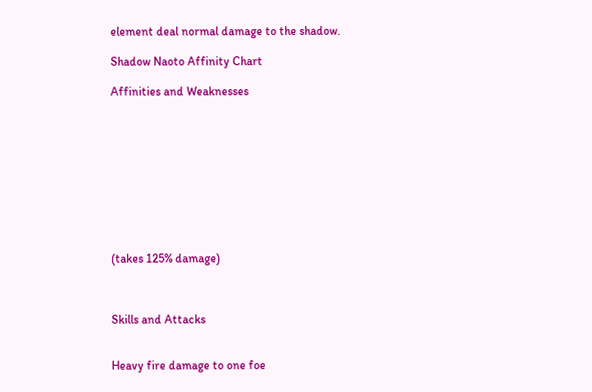element deal normal damage to the shadow.

Shadow Naoto Affinity Chart

Affinities and Weaknesses










(takes 125% damage)



Skills and Attacks


Heavy fire damage to one foe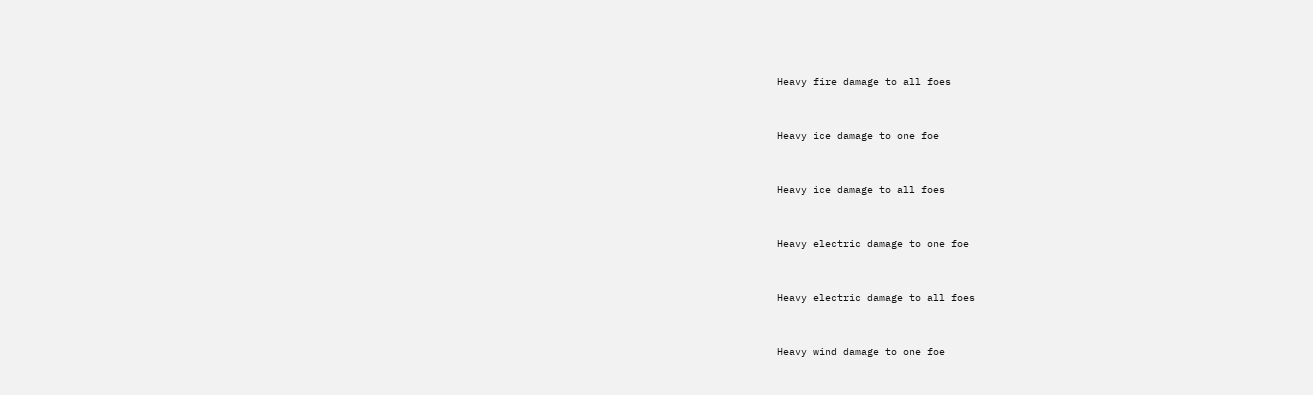Heavy fire damage to all foes


Heavy ice damage to one foe


Heavy ice damage to all foes


Heavy electric damage to one foe


Heavy electric damage to all foes


Heavy wind damage to one foe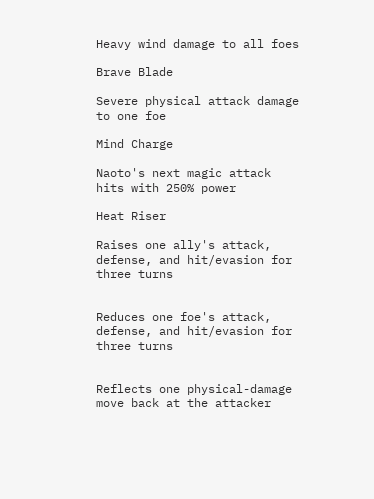Heavy wind damage to all foes

Brave Blade

Severe physical attack damage to one foe

Mind Charge

Naoto's next magic attack hits with 250% power

Heat Riser

Raises one ally's attack, defense, and hit/evasion for three turns


Reduces one foe's attack, defense, and hit/evasion for three turns


Reflects one physical-damage move back at the attacker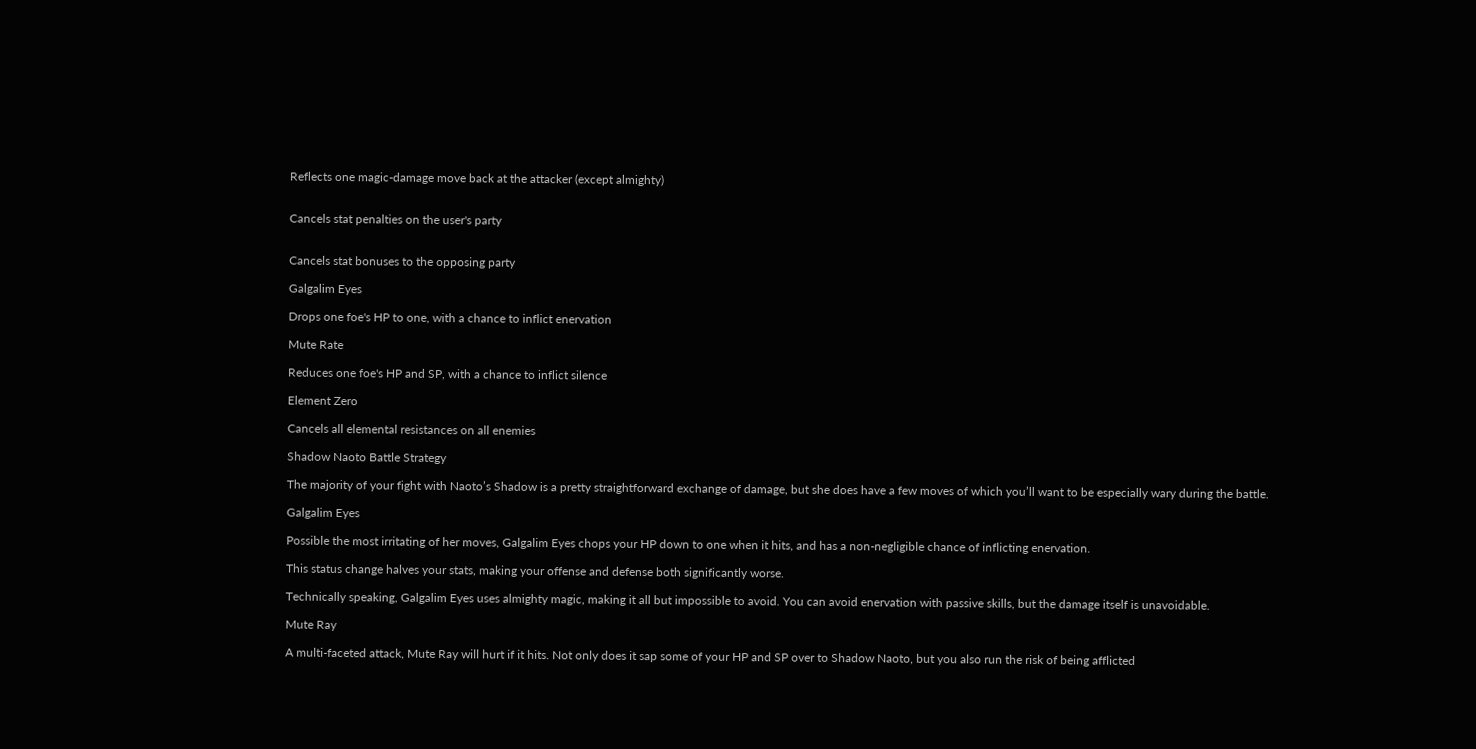Reflects one magic-damage move back at the attacker (except almighty)


Cancels stat penalties on the user's party


Cancels stat bonuses to the opposing party

Galgalim Eyes

Drops one foe's HP to one, with a chance to inflict enervation

Mute Rate

Reduces one foe's HP and SP, with a chance to inflict silence

Element Zero

Cancels all elemental resistances on all enemies

Shadow Naoto Battle Strategy

The majority of your fight with Naoto’s Shadow is a pretty straightforward exchange of damage, but she does have a few moves of which you’ll want to be especially wary during the battle.

Galgalim Eyes

Possible the most irritating of her moves, Galgalim Eyes chops your HP down to one when it hits, and has a non-negligible chance of inflicting enervation.

This status change halves your stats, making your offense and defense both significantly worse.

Technically speaking, Galgalim Eyes uses almighty magic, making it all but impossible to avoid. You can avoid enervation with passive skills, but the damage itself is unavoidable.

Mute Ray

A multi-faceted attack, Mute Ray will hurt if it hits. Not only does it sap some of your HP and SP over to Shadow Naoto, but you also run the risk of being afflicted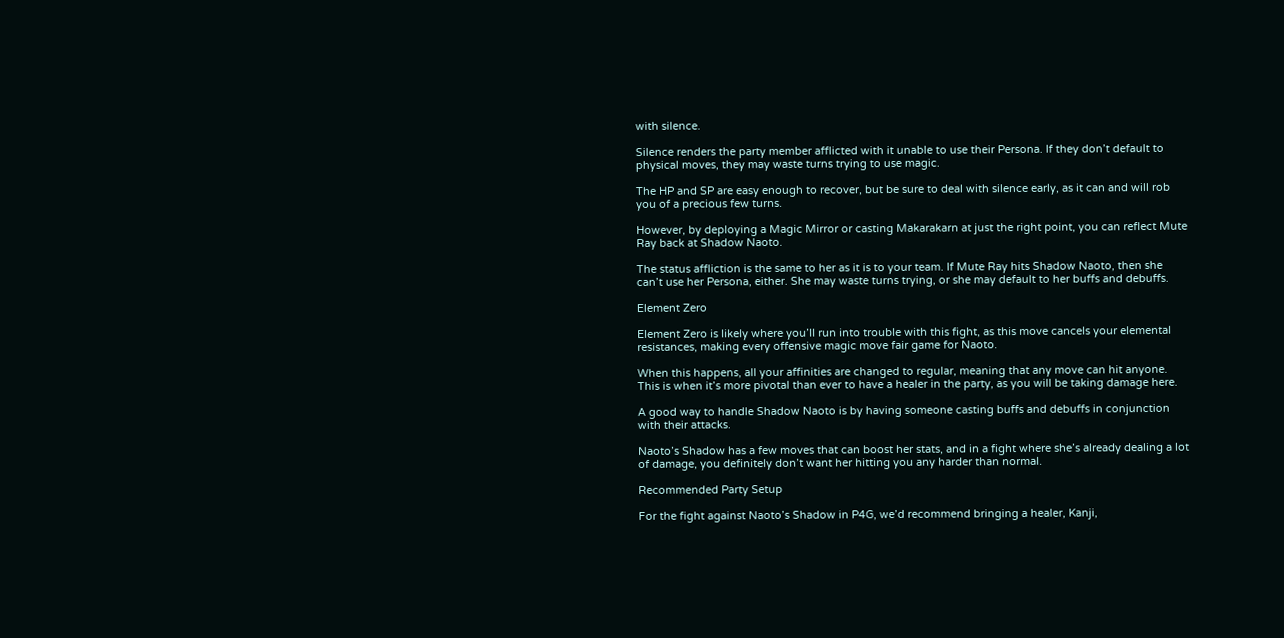with silence.

Silence renders the party member afflicted with it unable to use their Persona. If they don’t default to physical moves, they may waste turns trying to use magic.

The HP and SP are easy enough to recover, but be sure to deal with silence early, as it can and will rob you of a precious few turns.

However, by deploying a Magic Mirror or casting Makarakarn at just the right point, you can reflect Mute Ray back at Shadow Naoto.

The status affliction is the same to her as it is to your team. If Mute Ray hits Shadow Naoto, then she can’t use her Persona, either. She may waste turns trying, or she may default to her buffs and debuffs.

Element Zero

Element Zero is likely where you’ll run into trouble with this fight, as this move cancels your elemental resistances, making every offensive magic move fair game for Naoto.

When this happens, all your affinities are changed to regular, meaning that any move can hit anyone. This is when it’s more pivotal than ever to have a healer in the party, as you will be taking damage here.

A good way to handle Shadow Naoto is by having someone casting buffs and debuffs in conjunction with their attacks.

Naoto’s Shadow has a few moves that can boost her stats, and in a fight where she’s already dealing a lot of damage, you definitely don’t want her hitting you any harder than normal.

Recommended Party Setup

For the fight against Naoto’s Shadow in P4G, we’d recommend bringing a healer, Kanji,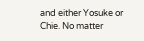and either Yosuke or Chie. No matter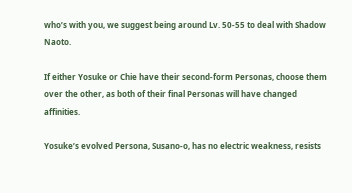who’s with you, we suggest being around Lv. 50-55 to deal with Shadow Naoto.

If either Yosuke or Chie have their second-form Personas, choose them over the other, as both of their final Personas will have changed affinities.

Yosuke’s evolved Persona, Susano-o, has no electric weakness, resists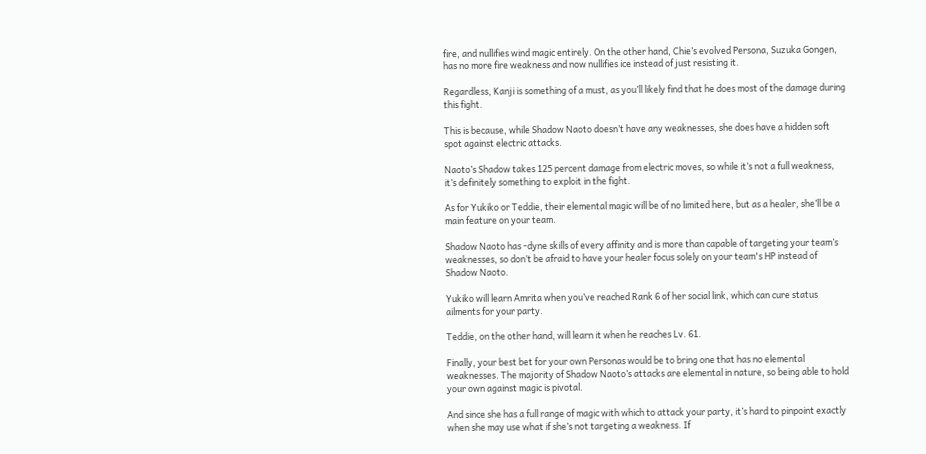fire, and nullifies wind magic entirely. On the other hand, Chie’s evolved Persona, Suzuka Gongen, has no more fire weakness and now nullifies ice instead of just resisting it.

Regardless, Kanji is something of a must, as you’ll likely find that he does most of the damage during this fight.

This is because, while Shadow Naoto doesn’t have any weaknesses, she does have a hidden soft spot against electric attacks.

Naoto’s Shadow takes 125 percent damage from electric moves, so while it’s not a full weakness, it’s definitely something to exploit in the fight.

As for Yukiko or Teddie, their elemental magic will be of no limited here, but as a healer, she’ll be a main feature on your team.

Shadow Naoto has -dyne skills of every affinity and is more than capable of targeting your team’s weaknesses, so don’t be afraid to have your healer focus solely on your team's HP instead of Shadow Naoto.

Yukiko will learn Amrita when you’ve reached Rank 6 of her social link, which can cure status ailments for your party.

Teddie, on the other hand, will learn it when he reaches Lv. 61.

Finally, your best bet for your own Personas would be to bring one that has no elemental weaknesses. The majority of Shadow Naoto’s attacks are elemental in nature, so being able to hold your own against magic is pivotal.

And since she has a full range of magic with which to attack your party, it’s hard to pinpoint exactly when she may use what if she’s not targeting a weakness. If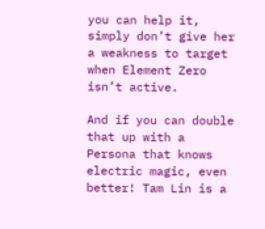you can help it, simply don’t give her a weakness to target when Element Zero isn’t active.

And if you can double that up with a Persona that knows electric magic, even better! Tam Lin is a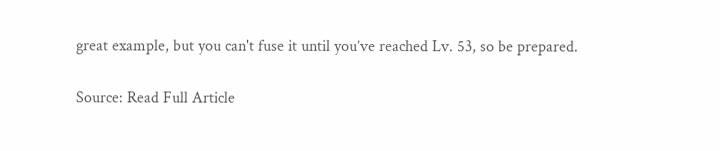great example, but you can't fuse it until you’ve reached Lv. 53, so be prepared.

Source: Read Full Article